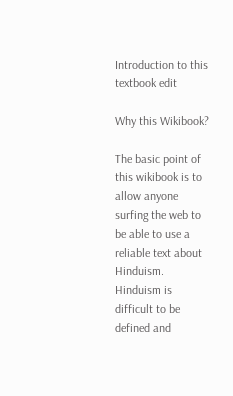Introduction to this textbook edit

Why this Wikibook?

The basic point of this wikibook is to allow anyone surfing the web to be able to use a reliable text about Hinduism. Hinduism is difficult to be defined and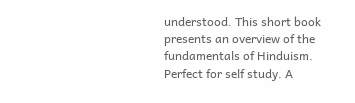understood. This short book presents an overview of the fundamentals of Hinduism. Perfect for self study. A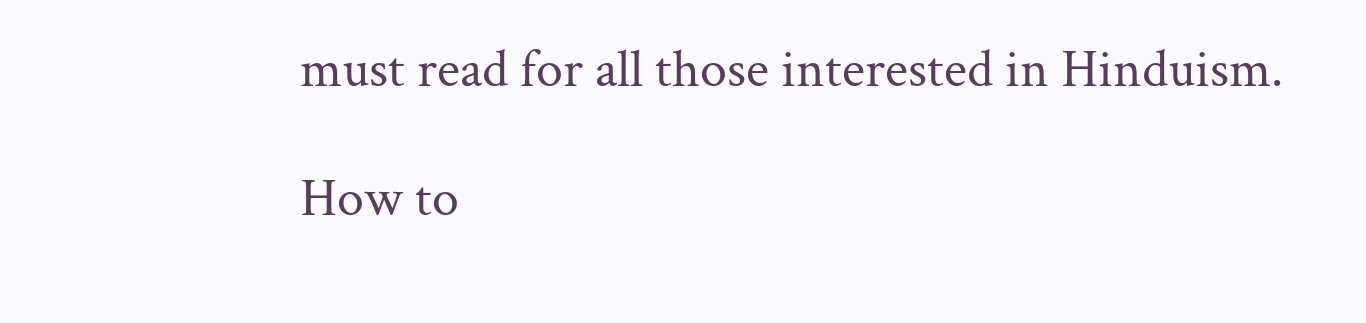must read for all those interested in Hinduism.

How to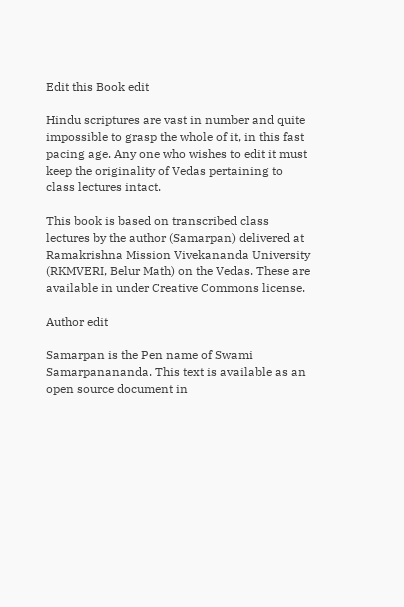Edit this Book edit

Hindu scriptures are vast in number and quite impossible to grasp the whole of it, in this fast pacing age. Any one who wishes to edit it must keep the originality of Vedas pertaining to class lectures intact.

This book is based on transcribed class lectures by the author (Samarpan) delivered at Ramakrishna Mission Vivekananda University (RKMVERI, Belur Math) on the Vedas. These are available in under Creative Commons license.

Author edit

Samarpan is the Pen name of Swami Samarpanananda. This text is available as an open source document in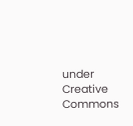under Creative Commons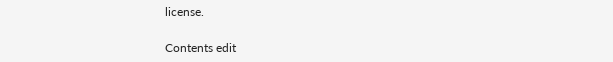license.

Contents edit